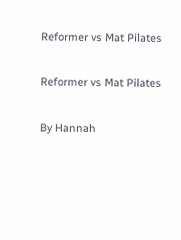Reformer vs Mat Pilates

Reformer vs Mat Pilates

By Hannah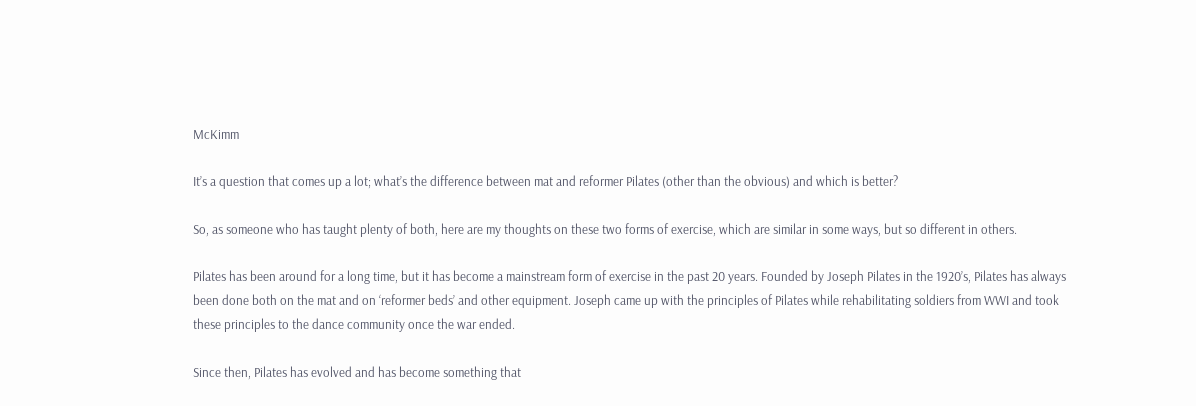McKimm

It’s a question that comes up a lot; what’s the difference between mat and reformer Pilates (other than the obvious) and which is better?

So, as someone who has taught plenty of both, here are my thoughts on these two forms of exercise, which are similar in some ways, but so different in others.

Pilates has been around for a long time, but it has become a mainstream form of exercise in the past 20 years. Founded by Joseph Pilates in the 1920’s, Pilates has always been done both on the mat and on ‘reformer beds’ and other equipment. Joseph came up with the principles of Pilates while rehabilitating soldiers from WWI and took these principles to the dance community once the war ended.

Since then, Pilates has evolved and has become something that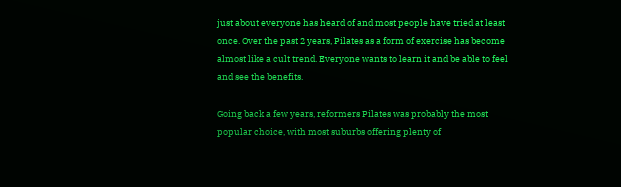just about everyone has heard of and most people have tried at least once. Over the past 2 years, Pilates as a form of exercise has become almost like a cult trend. Everyone wants to learn it and be able to feel and see the benefits.

Going back a few years, reformers Pilates was probably the most popular choice, with most suburbs offering plenty of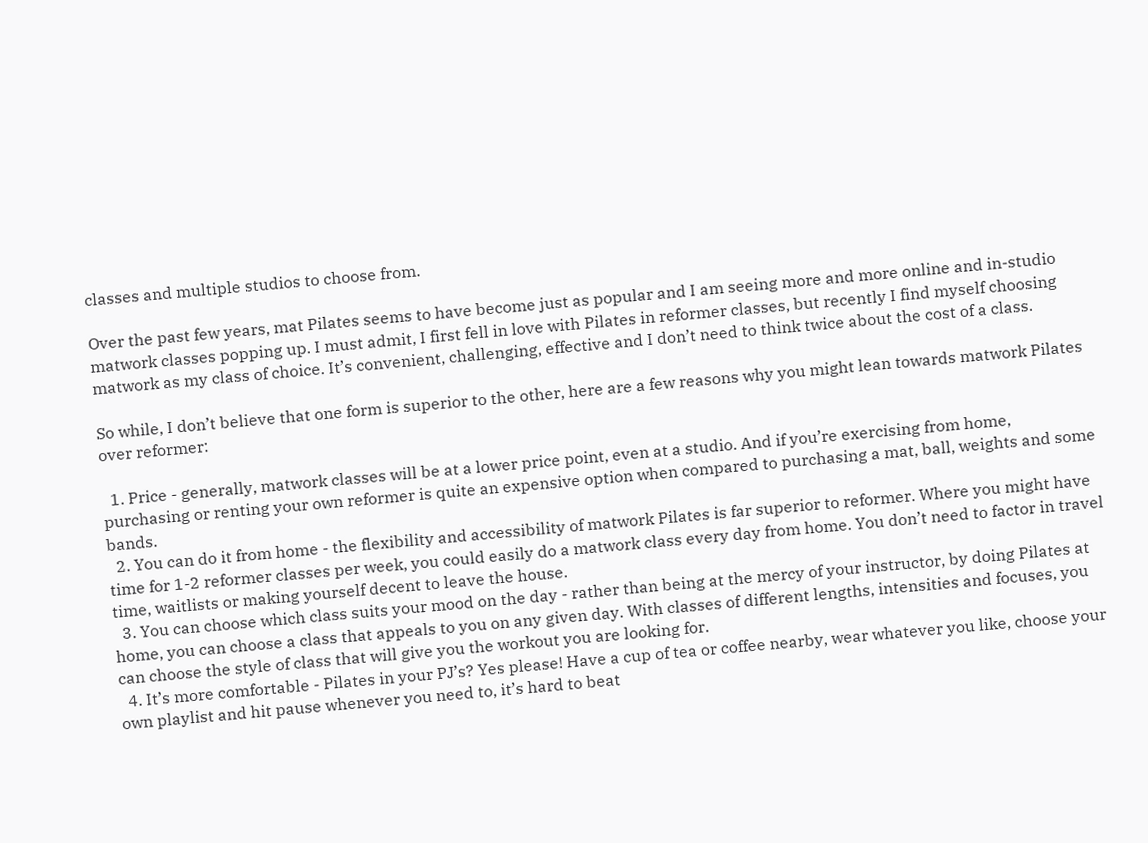classes and multiple studios to choose from.

Over the past few years, mat Pilates seems to have become just as popular and I am seeing more and more online and in-studio matwork classes popping up. I must admit, I first fell in love with Pilates in reformer classes, but recently I find myself choosing matwork as my class of choice. It’s convenient, challenging, effective and I don’t need to think twice about the cost of a class.

So while, I don’t believe that one form is superior to the other, here are a few reasons why you might lean towards matwork Pilates over reformer:

  1. Price - generally, matwork classes will be at a lower price point, even at a studio. And if you’re exercising from home, purchasing or renting your own reformer is quite an expensive option when compared to purchasing a mat, ball, weights and some bands.
  2. You can do it from home - the flexibility and accessibility of matwork Pilates is far superior to reformer. Where you might have time for 1-2 reformer classes per week, you could easily do a matwork class every day from home. You don’t need to factor in travel time, waitlists or making yourself decent to leave the house.
  3. You can choose which class suits your mood on the day - rather than being at the mercy of your instructor, by doing Pilates at home, you can choose a class that appeals to you on any given day. With classes of different lengths, intensities and focuses, you can choose the style of class that will give you the workout you are looking for.
  4. It’s more comfortable - Pilates in your PJ’s? Yes please! Have a cup of tea or coffee nearby, wear whatever you like, choose your own playlist and hit pause whenever you need to, it’s hard to beat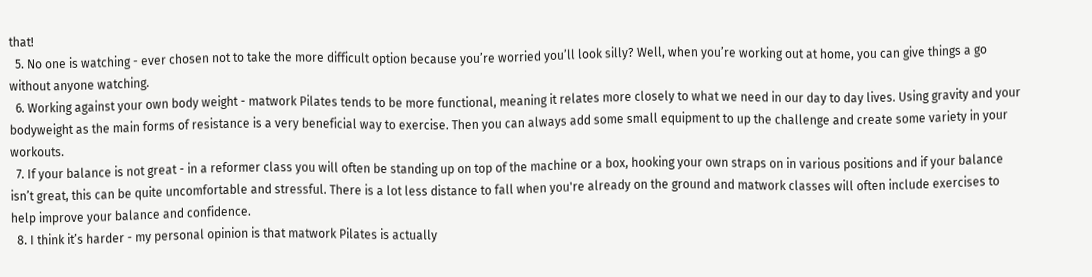that!
  5. No one is watching - ever chosen not to take the more difficult option because you’re worried you’ll look silly? Well, when you’re working out at home, you can give things a go without anyone watching.
  6. Working against your own body weight - matwork Pilates tends to be more functional, meaning it relates more closely to what we need in our day to day lives. Using gravity and your bodyweight as the main forms of resistance is a very beneficial way to exercise. Then you can always add some small equipment to up the challenge and create some variety in your workouts.
  7. If your balance is not great - in a reformer class you will often be standing up on top of the machine or a box, hooking your own straps on in various positions and if your balance isn’t great, this can be quite uncomfortable and stressful. There is a lot less distance to fall when you're already on the ground and matwork classes will often include exercises to help improve your balance and confidence.
  8. I think it’s harder - my personal opinion is that matwork Pilates is actually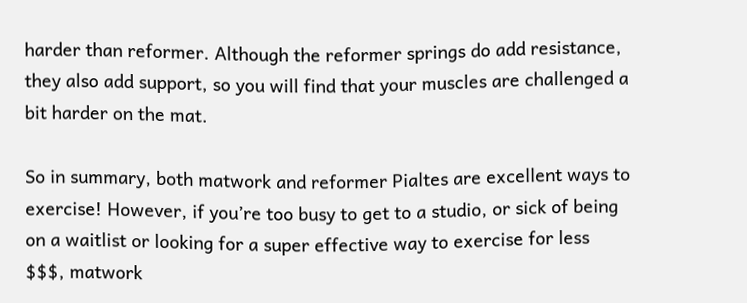harder than reformer. Although the reformer springs do add resistance, they also add support, so you will find that your muscles are challenged a bit harder on the mat.

So in summary, both matwork and reformer Pialtes are excellent ways to exercise! However, if you’re too busy to get to a studio, or sick of being on a waitlist or looking for a super effective way to exercise for less $$$, matwork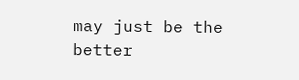may just be the better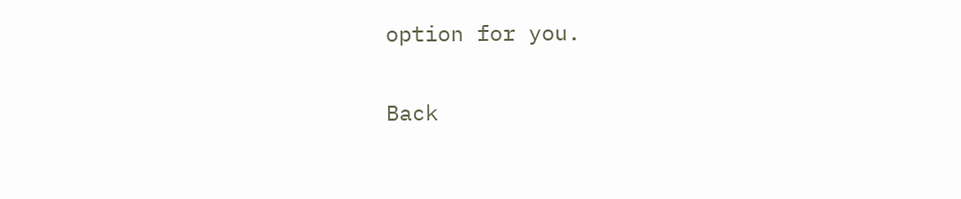option for you.

Back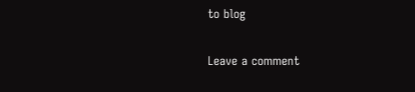to blog

Leave a comment